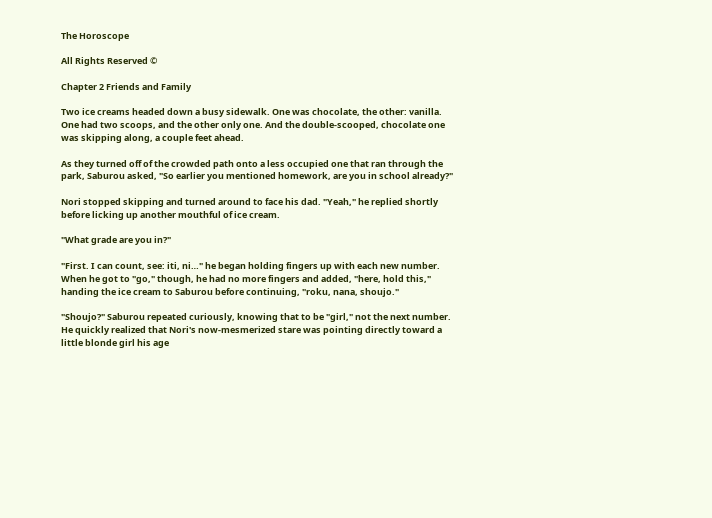The Horoscope

All Rights Reserved ©

Chapter 2 Friends and Family

Two ice creams headed down a busy sidewalk. One was chocolate, the other: vanilla. One had two scoops, and the other only one. And the double-scooped, chocolate one was skipping along, a couple feet ahead.

As they turned off of the crowded path onto a less occupied one that ran through the park, Saburou asked, "So earlier you mentioned homework, are you in school already?"

Nori stopped skipping and turned around to face his dad. "Yeah," he replied shortly before licking up another mouthful of ice cream.

"What grade are you in?"

"First. I can count, see: iti, ni…" he began holding fingers up with each new number. When he got to "go," though, he had no more fingers and added, "here, hold this," handing the ice cream to Saburou before continuing, "roku, nana, shoujo."

"Shoujo?" Saburou repeated curiously, knowing that to be "girl," not the next number. He quickly realized that Nori's now-mesmerized stare was pointing directly toward a little blonde girl his age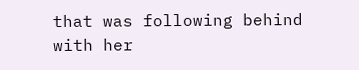that was following behind with her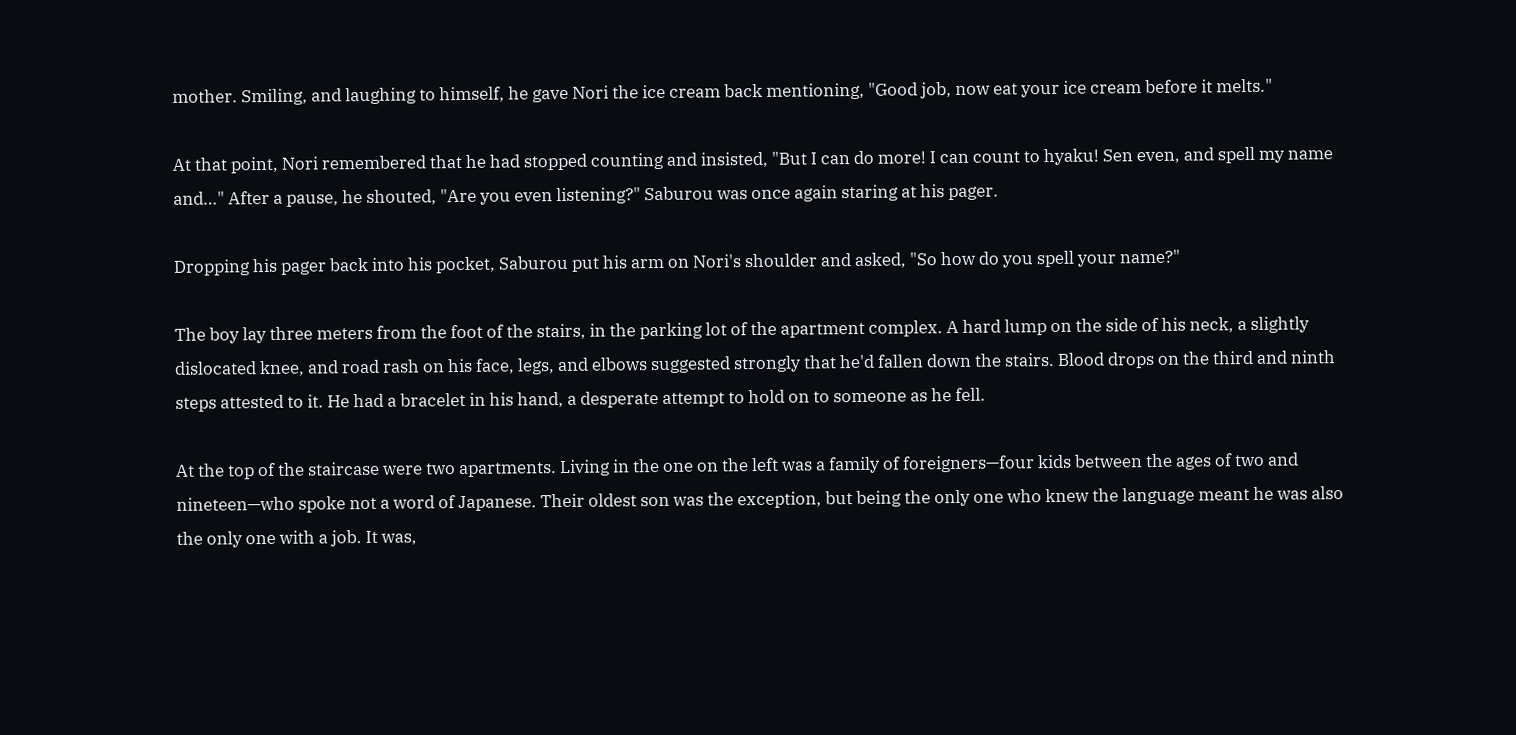mother. Smiling, and laughing to himself, he gave Nori the ice cream back mentioning, "Good job, now eat your ice cream before it melts."

At that point, Nori remembered that he had stopped counting and insisted, "But I can do more! I can count to hyaku! Sen even, and spell my name and…" After a pause, he shouted, "Are you even listening?" Saburou was once again staring at his pager.

Dropping his pager back into his pocket, Saburou put his arm on Nori's shoulder and asked, "So how do you spell your name?"

The boy lay three meters from the foot of the stairs, in the parking lot of the apartment complex. A hard lump on the side of his neck, a slightly dislocated knee, and road rash on his face, legs, and elbows suggested strongly that he'd fallen down the stairs. Blood drops on the third and ninth steps attested to it. He had a bracelet in his hand, a desperate attempt to hold on to someone as he fell.

At the top of the staircase were two apartments. Living in the one on the left was a family of foreigners—four kids between the ages of two and nineteen—who spoke not a word of Japanese. Their oldest son was the exception, but being the only one who knew the language meant he was also the only one with a job. It was,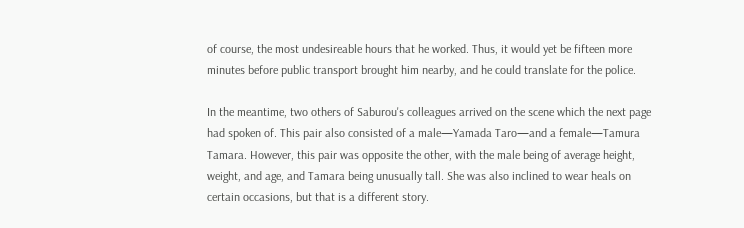of course, the most undesireable hours that he worked. Thus, it would yet be fifteen more minutes before public transport brought him nearby, and he could translate for the police.

In the meantime, two others of Saburou's colleagues arrived on the scene which the next page had spoken of. This pair also consisted of a male—Yamada Taro—and a female—Tamura Tamara. However, this pair was opposite the other, with the male being of average height, weight, and age, and Tamara being unusually tall. She was also inclined to wear heals on certain occasions, but that is a different story.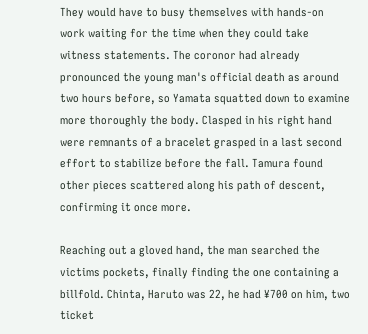They would have to busy themselves with hands-on work waiting for the time when they could take witness statements. The coronor had already pronounced the young man's official death as around two hours before, so Yamata squatted down to examine more thoroughly the body. Clasped in his right hand were remnants of a bracelet grasped in a last second effort to stabilize before the fall. Tamura found other pieces scattered along his path of descent, confirming it once more.

Reaching out a gloved hand, the man searched the victims pockets, finally finding the one containing a billfold. Chinta, Haruto was 22, he had ¥700 on him, two ticket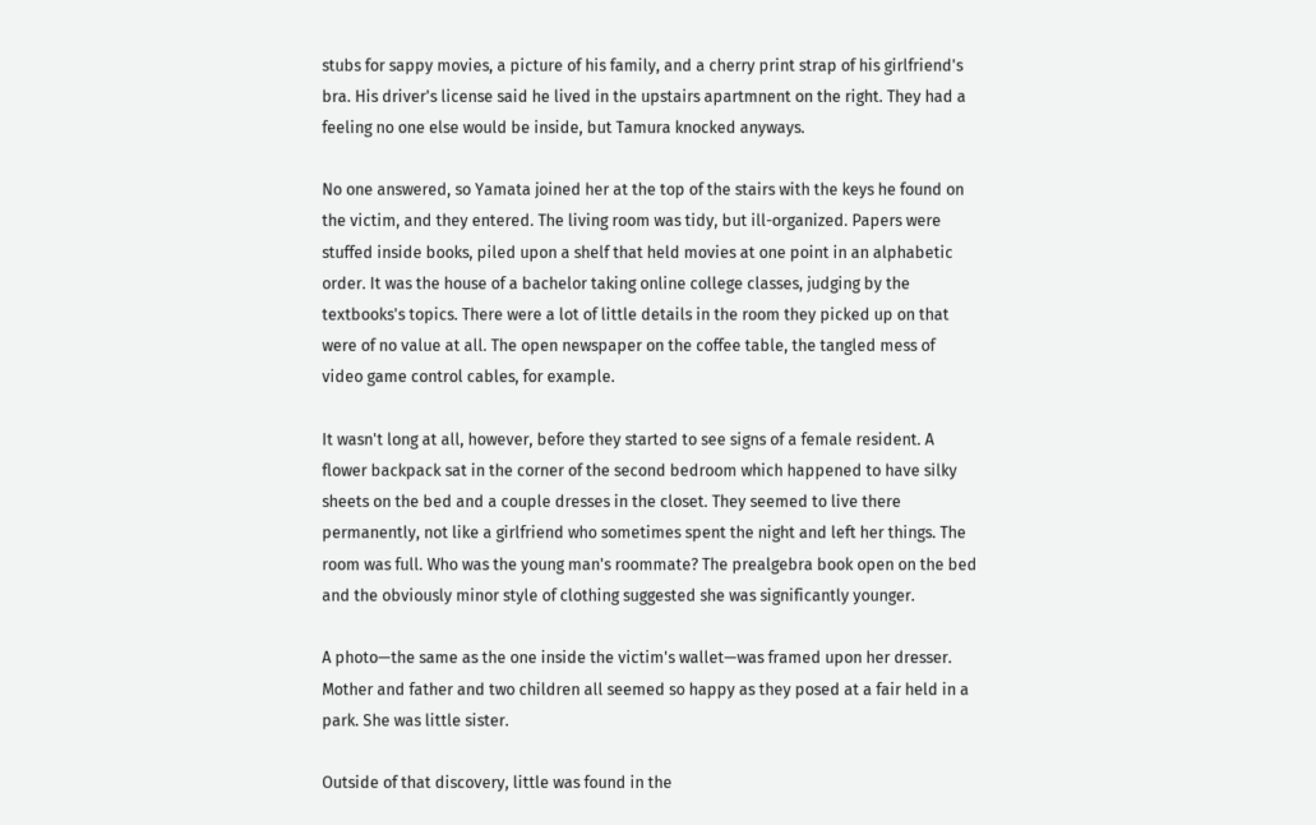stubs for sappy movies, a picture of his family, and a cherry print strap of his girlfriend's bra. His driver's license said he lived in the upstairs apartmnent on the right. They had a feeling no one else would be inside, but Tamura knocked anyways.

No one answered, so Yamata joined her at the top of the stairs with the keys he found on the victim, and they entered. The living room was tidy, but ill-organized. Papers were stuffed inside books, piled upon a shelf that held movies at one point in an alphabetic order. It was the house of a bachelor taking online college classes, judging by the textbooks's topics. There were a lot of little details in the room they picked up on that were of no value at all. The open newspaper on the coffee table, the tangled mess of video game control cables, for example.

It wasn't long at all, however, before they started to see signs of a female resident. A flower backpack sat in the corner of the second bedroom which happened to have silky sheets on the bed and a couple dresses in the closet. They seemed to live there permanently, not like a girlfriend who sometimes spent the night and left her things. The room was full. Who was the young man's roommate? The prealgebra book open on the bed and the obviously minor style of clothing suggested she was significantly younger.

A photo—the same as the one inside the victim's wallet—was framed upon her dresser. Mother and father and two children all seemed so happy as they posed at a fair held in a park. She was little sister.

Outside of that discovery, little was found in the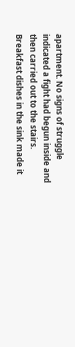apartment. No signs of struggle indicated a fight had begun inside and then carried out to the stairs. Breakfast dishes in the sink made it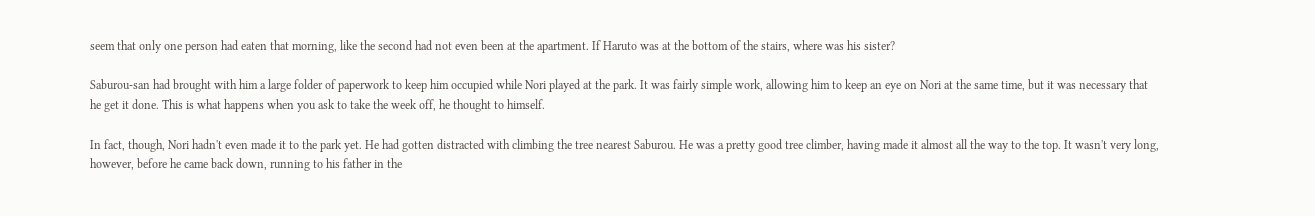seem that only one person had eaten that morning, like the second had not even been at the apartment. If Haruto was at the bottom of the stairs, where was his sister?

Saburou-san had brought with him a large folder of paperwork to keep him occupied while Nori played at the park. It was fairly simple work, allowing him to keep an eye on Nori at the same time, but it was necessary that he get it done. This is what happens when you ask to take the week off, he thought to himself.

In fact, though, Nori hadn't even made it to the park yet. He had gotten distracted with climbing the tree nearest Saburou. He was a pretty good tree climber, having made it almost all the way to the top. It wasn't very long, however, before he came back down, running to his father in the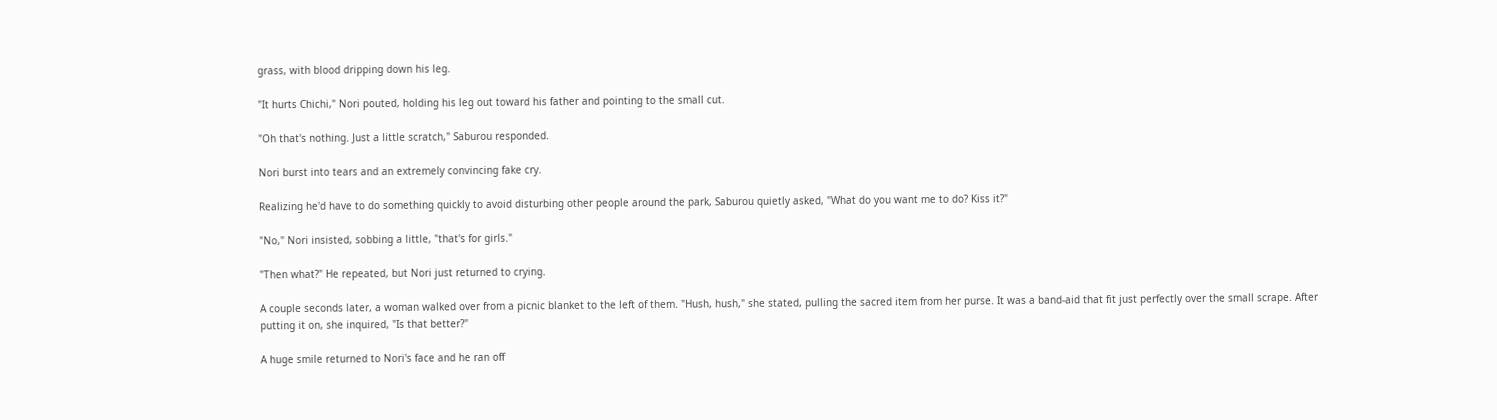grass, with blood dripping down his leg.

"It hurts Chichi," Nori pouted, holding his leg out toward his father and pointing to the small cut.

"Oh that's nothing. Just a little scratch," Saburou responded.

Nori burst into tears and an extremely convincing fake cry.

Realizing he'd have to do something quickly to avoid disturbing other people around the park, Saburou quietly asked, "What do you want me to do? Kiss it?"

"No," Nori insisted, sobbing a little, "that's for girls."

"Then what?" He repeated, but Nori just returned to crying.

A couple seconds later, a woman walked over from a picnic blanket to the left of them. "Hush, hush," she stated, pulling the sacred item from her purse. It was a band-aid that fit just perfectly over the small scrape. After putting it on, she inquired, "Is that better?"

A huge smile returned to Nori's face and he ran off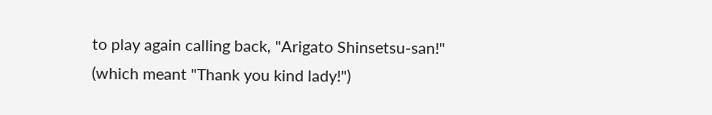to play again calling back, "Arigato Shinsetsu-san!" (which meant "Thank you kind lady!")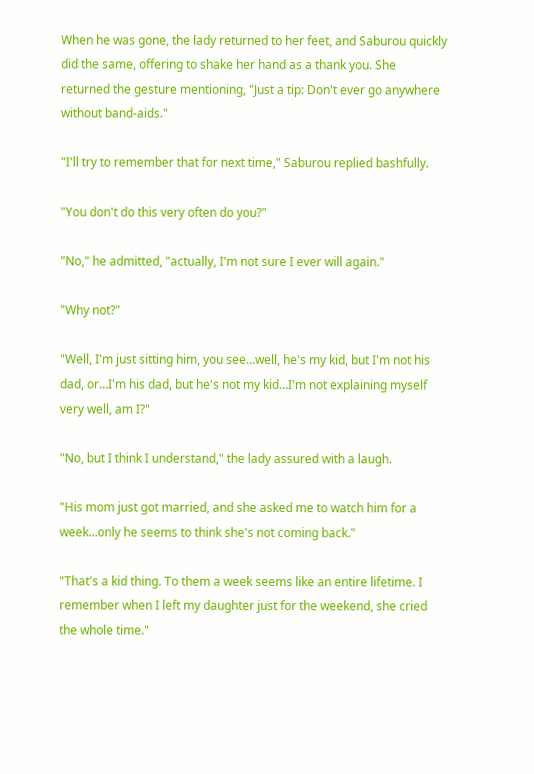When he was gone, the lady returned to her feet, and Saburou quickly did the same, offering to shake her hand as a thank you. She returned the gesture mentioning, "Just a tip: Don't ever go anywhere without band-aids."

"I'll try to remember that for next time," Saburou replied bashfully.

"You don't do this very often do you?"

"No," he admitted, "actually, I'm not sure I ever will again."

"Why not?"

"Well, I'm just sitting him, you see…well, he's my kid, but I'm not his dad, or…I'm his dad, but he's not my kid…I'm not explaining myself very well, am I?"

"No, but I think I understand," the lady assured with a laugh.

"His mom just got married, and she asked me to watch him for a week…only he seems to think she's not coming back."

"That's a kid thing. To them a week seems like an entire lifetime. I remember when I left my daughter just for the weekend, she cried the whole time."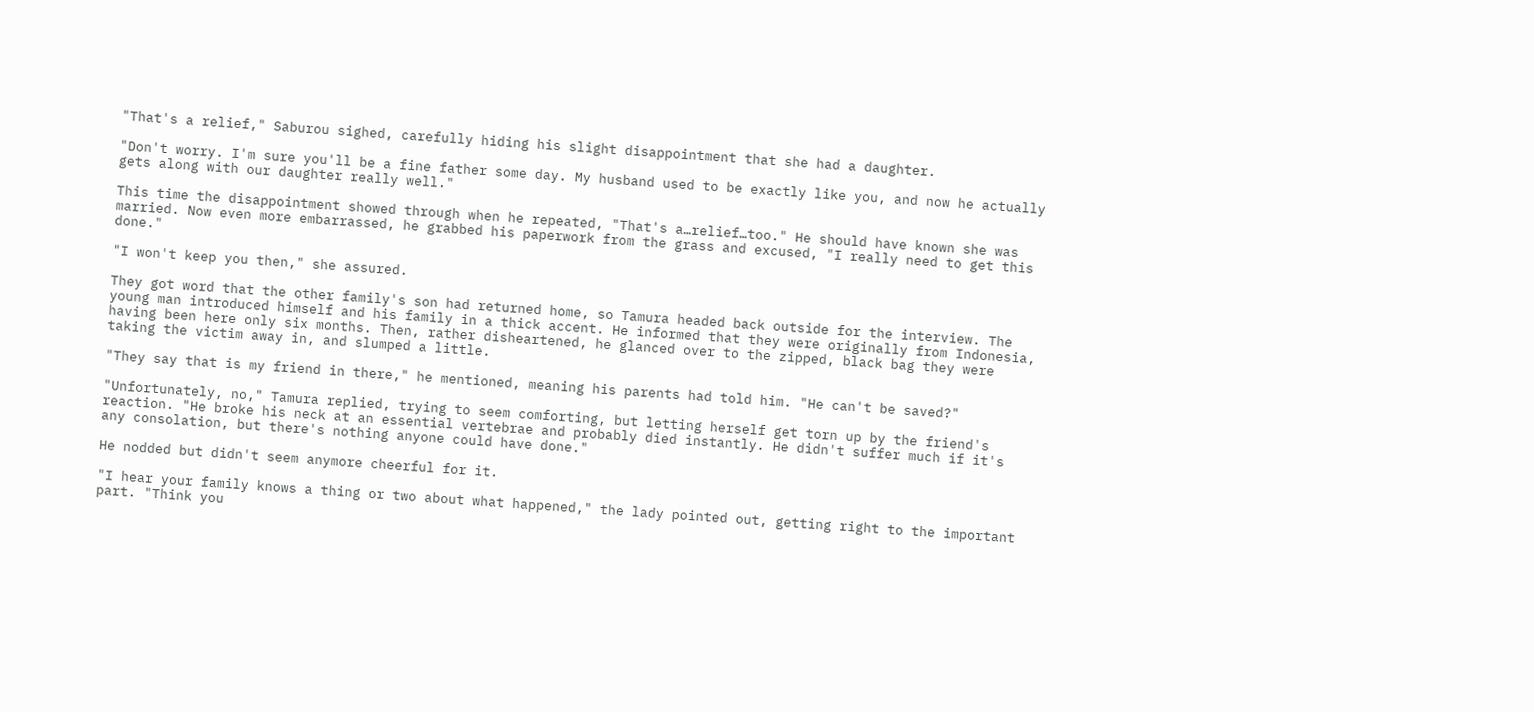"That's a relief," Saburou sighed, carefully hiding his slight disappointment that she had a daughter.

"Don't worry. I'm sure you'll be a fine father some day. My husband used to be exactly like you, and now he actually gets along with our daughter really well."

This time the disappointment showed through when he repeated, "That's a…relief…too." He should have known she was married. Now even more embarrassed, he grabbed his paperwork from the grass and excused, "I really need to get this done."

"I won't keep you then," she assured.

They got word that the other family's son had returned home, so Tamura headed back outside for the interview. The young man introduced himself and his family in a thick accent. He informed that they were originally from Indonesia, having been here only six months. Then, rather disheartened, he glanced over to the zipped, black bag they were taking the victim away in, and slumped a little.

"They say that is my friend in there," he mentioned, meaning his parents had told him. "He can't be saved?"

"Unfortunately, no," Tamura replied, trying to seem comforting, but letting herself get torn up by the friend's reaction. "He broke his neck at an essential vertebrae and probably died instantly. He didn't suffer much if it's any consolation, but there's nothing anyone could have done."

He nodded but didn't seem anymore cheerful for it.

"I hear your family knows a thing or two about what happened," the lady pointed out, getting right to the important part. "Think you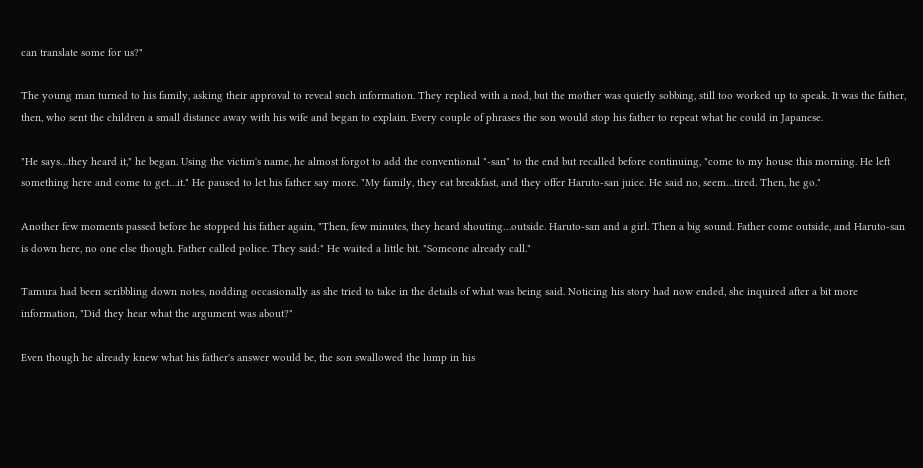can translate some for us?"

The young man turned to his family, asking their approval to reveal such information. They replied with a nod, but the mother was quietly sobbing, still too worked up to speak. It was the father, then, who sent the children a small distance away with his wife and began to explain. Every couple of phrases the son would stop his father to repeat what he could in Japanese.

"He says…they heard it," he began. Using the victim's name, he almost forgot to add the conventional "-san" to the end but recalled before continuing, "come to my house this morning. He left something here and come to get…it." He paused to let his father say more. "My family, they eat breakfast, and they offer Haruto-san juice. He said no, seem…tired. Then, he go."

Another few moments passed before he stopped his father again, "Then, few minutes, they heard shouting…outside. Haruto-san and a girl. Then a big sound. Father come outside, and Haruto-san is down here, no one else though. Father called police. They said:" He waited a little bit. "Someone already call."

Tamura had been scribbling down notes, nodding occasionally as she tried to take in the details of what was being said. Noticing his story had now ended, she inquired after a bit more information, "Did they hear what the argument was about?"

Even though he already knew what his father's answer would be, the son swallowed the lump in his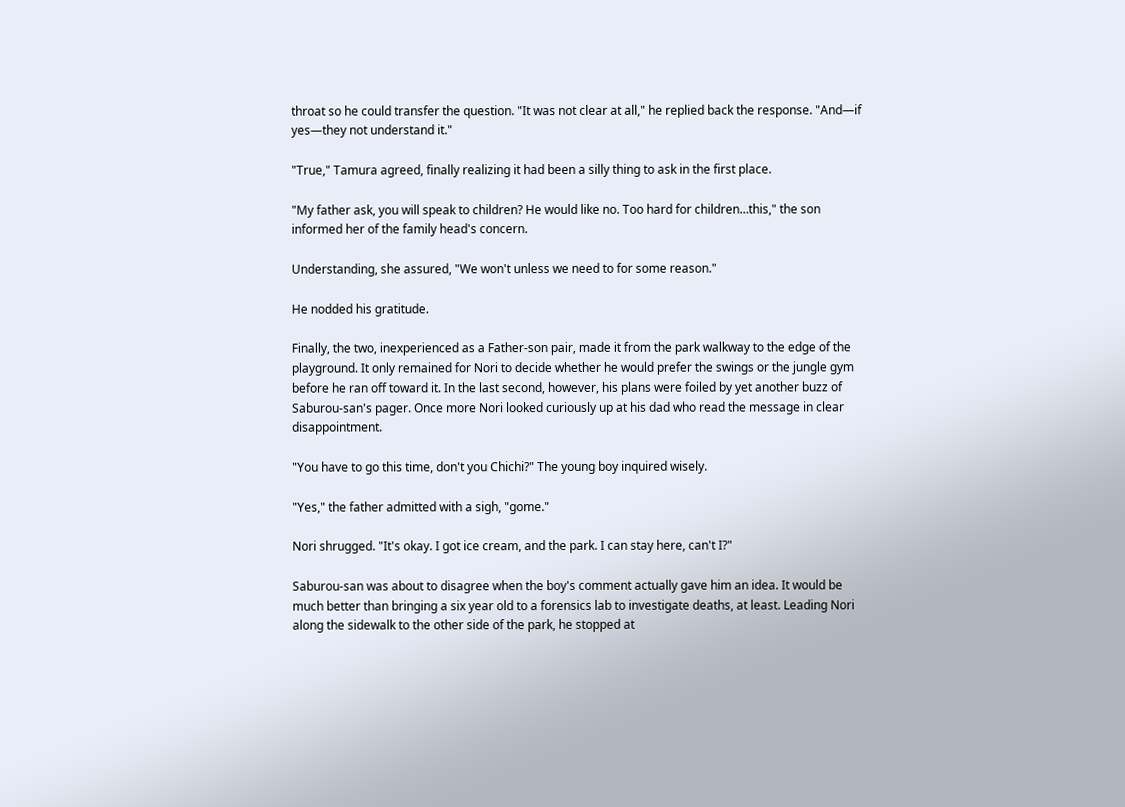throat so he could transfer the question. "It was not clear at all," he replied back the response. "And—if yes—they not understand it."

"True," Tamura agreed, finally realizing it had been a silly thing to ask in the first place.

"My father ask, you will speak to children? He would like no. Too hard for children…this," the son informed her of the family head's concern.

Understanding, she assured, "We won't unless we need to for some reason."

He nodded his gratitude.

Finally, the two, inexperienced as a Father-son pair, made it from the park walkway to the edge of the playground. It only remained for Nori to decide whether he would prefer the swings or the jungle gym before he ran off toward it. In the last second, however, his plans were foiled by yet another buzz of Saburou-san's pager. Once more Nori looked curiously up at his dad who read the message in clear disappointment.

"You have to go this time, don't you Chichi?" The young boy inquired wisely.

"Yes," the father admitted with a sigh, "gome."

Nori shrugged. "It's okay. I got ice cream, and the park. I can stay here, can't I?"

Saburou-san was about to disagree when the boy's comment actually gave him an idea. It would be much better than bringing a six year old to a forensics lab to investigate deaths, at least. Leading Nori along the sidewalk to the other side of the park, he stopped at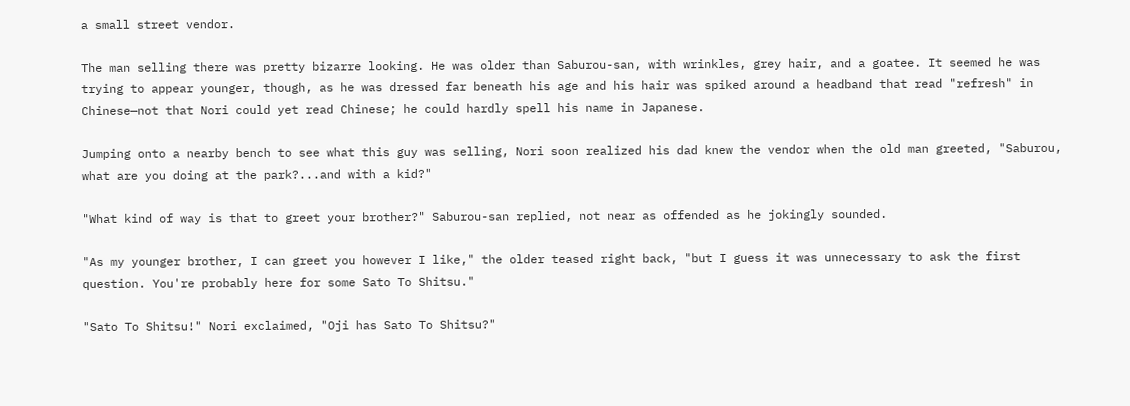a small street vendor.

The man selling there was pretty bizarre looking. He was older than Saburou-san, with wrinkles, grey hair, and a goatee. It seemed he was trying to appear younger, though, as he was dressed far beneath his age and his hair was spiked around a headband that read "refresh" in Chinese—not that Nori could yet read Chinese; he could hardly spell his name in Japanese.

Jumping onto a nearby bench to see what this guy was selling, Nori soon realized his dad knew the vendor when the old man greeted, "Saburou, what are you doing at the park?...and with a kid?"

"What kind of way is that to greet your brother?" Saburou-san replied, not near as offended as he jokingly sounded.

"As my younger brother, I can greet you however I like," the older teased right back, "but I guess it was unnecessary to ask the first question. You're probably here for some Sato To Shitsu."

"Sato To Shitsu!" Nori exclaimed, "Oji has Sato To Shitsu?"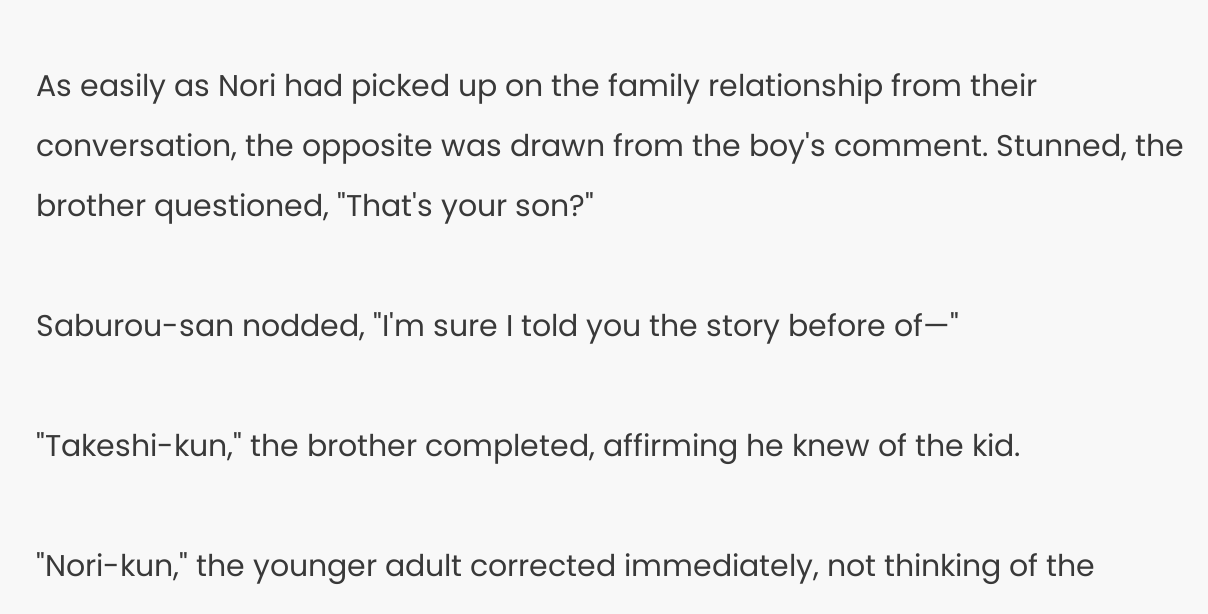As easily as Nori had picked up on the family relationship from their conversation, the opposite was drawn from the boy's comment. Stunned, the brother questioned, "That's your son?"

Saburou-san nodded, "I'm sure I told you the story before of—"

"Takeshi-kun," the brother completed, affirming he knew of the kid.

"Nori-kun," the younger adult corrected immediately, not thinking of the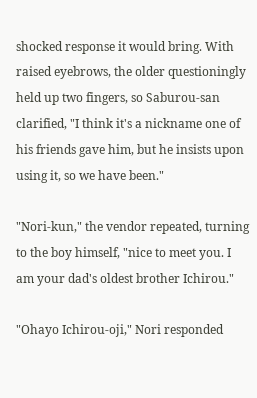shocked response it would bring. With raised eyebrows, the older questioningly held up two fingers, so Saburou-san clarified, "I think it's a nickname one of his friends gave him, but he insists upon using it, so we have been."

"Nori-kun," the vendor repeated, turning to the boy himself, "nice to meet you. I am your dad's oldest brother Ichirou."

"Ohayo Ichirou-oji," Nori responded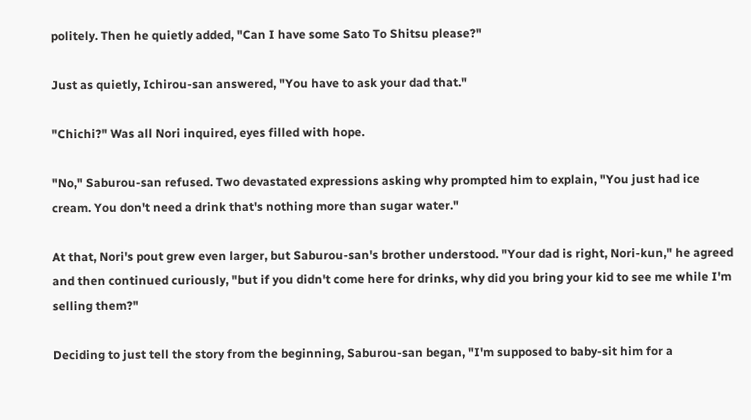politely. Then he quietly added, "Can I have some Sato To Shitsu please?"

Just as quietly, Ichirou-san answered, "You have to ask your dad that."

"Chichi?" Was all Nori inquired, eyes filled with hope.

"No," Saburou-san refused. Two devastated expressions asking why prompted him to explain, "You just had ice cream. You don't need a drink that's nothing more than sugar water."

At that, Nori's pout grew even larger, but Saburou-san's brother understood. "Your dad is right, Nori-kun," he agreed and then continued curiously, "but if you didn't come here for drinks, why did you bring your kid to see me while I'm selling them?"

Deciding to just tell the story from the beginning, Saburou-san began, "I'm supposed to baby-sit him for a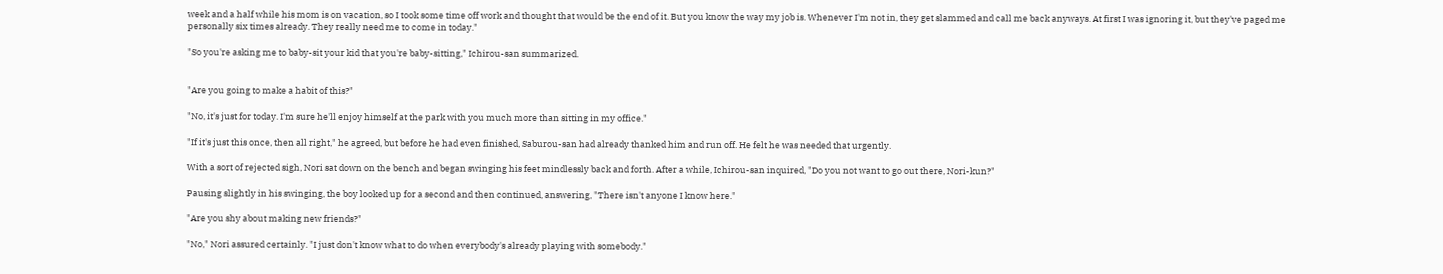week and a half while his mom is on vacation, so I took some time off work and thought that would be the end of it. But you know the way my job is. Whenever I'm not in, they get slammed and call me back anyways. At first I was ignoring it, but they've paged me personally six times already. They really need me to come in today."

"So you're asking me to baby-sit your kid that you're baby-sitting," Ichirou-san summarized.


"Are you going to make a habit of this?"

"No, it's just for today. I'm sure he'll enjoy himself at the park with you much more than sitting in my office."

"If it's just this once, then all right," he agreed, but before he had even finished, Saburou-san had already thanked him and run off. He felt he was needed that urgently.

With a sort of rejected sigh, Nori sat down on the bench and began swinging his feet mindlessly back and forth. After a while, Ichirou-san inquired, "Do you not want to go out there, Nori-kun?"

Pausing slightly in his swinging, the boy looked up for a second and then continued, answering, "There isn't anyone I know here."

"Are you shy about making new friends?"

"No," Nori assured certainly. "I just don't know what to do when everybody's already playing with somebody."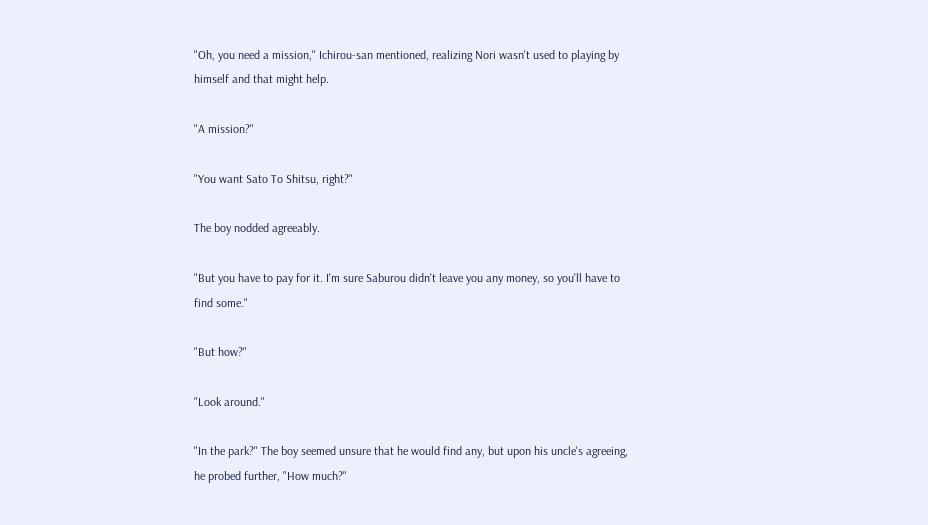"Oh, you need a mission," Ichirou-san mentioned, realizing Nori wasn't used to playing by himself and that might help.

"A mission?"

"You want Sato To Shitsu, right?"

The boy nodded agreeably.

"But you have to pay for it. I'm sure Saburou didn't leave you any money, so you'll have to find some."

"But how?"

"Look around."

"In the park?" The boy seemed unsure that he would find any, but upon his uncle's agreeing, he probed further, "How much?"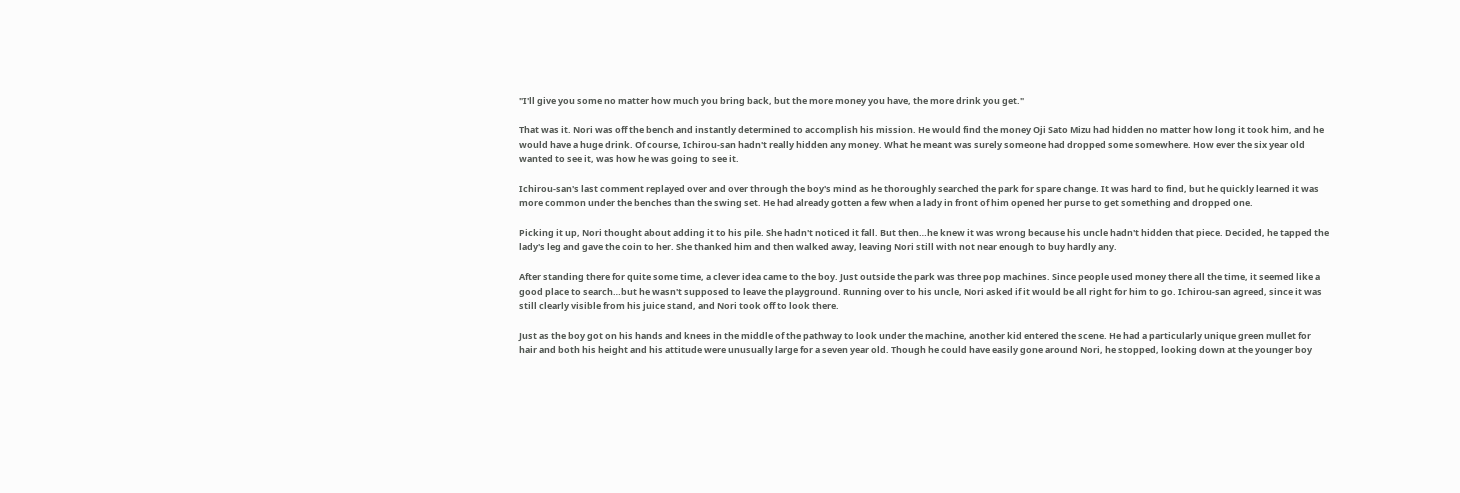"I'll give you some no matter how much you bring back, but the more money you have, the more drink you get."

That was it. Nori was off the bench and instantly determined to accomplish his mission. He would find the money Oji Sato Mizu had hidden no matter how long it took him, and he would have a huge drink. Of course, Ichirou-san hadn't really hidden any money. What he meant was surely someone had dropped some somewhere. How ever the six year old wanted to see it, was how he was going to see it.

Ichirou-san's last comment replayed over and over through the boy's mind as he thoroughly searched the park for spare change. It was hard to find, but he quickly learned it was more common under the benches than the swing set. He had already gotten a few when a lady in front of him opened her purse to get something and dropped one.

Picking it up, Nori thought about adding it to his pile. She hadn't noticed it fall. But then…he knew it was wrong because his uncle hadn't hidden that piece. Decided, he tapped the lady's leg and gave the coin to her. She thanked him and then walked away, leaving Nori still with not near enough to buy hardly any.

After standing there for quite some time, a clever idea came to the boy. Just outside the park was three pop machines. Since people used money there all the time, it seemed like a good place to search…but he wasn't supposed to leave the playground. Running over to his uncle, Nori asked if it would be all right for him to go. Ichirou-san agreed, since it was still clearly visible from his juice stand, and Nori took off to look there.

Just as the boy got on his hands and knees in the middle of the pathway to look under the machine, another kid entered the scene. He had a particularly unique green mullet for hair and both his height and his attitude were unusually large for a seven year old. Though he could have easily gone around Nori, he stopped, looking down at the younger boy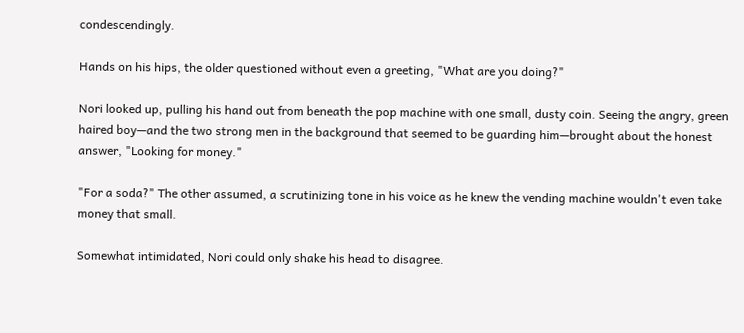condescendingly.

Hands on his hips, the older questioned without even a greeting, "What are you doing?"

Nori looked up, pulling his hand out from beneath the pop machine with one small, dusty coin. Seeing the angry, green haired boy—and the two strong men in the background that seemed to be guarding him—brought about the honest answer, "Looking for money."

"For a soda?" The other assumed, a scrutinizing tone in his voice as he knew the vending machine wouldn't even take money that small.

Somewhat intimidated, Nori could only shake his head to disagree.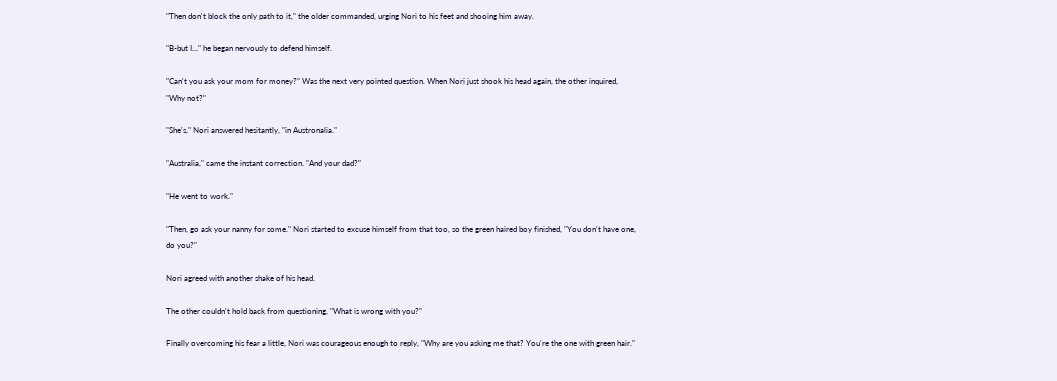"Then don't block the only path to it," the older commanded, urging Nori to his feet and shooing him away.

"B-but I…" he began nervously to defend himself.

"Can't you ask your mom for money?" Was the next very pointed question. When Nori just shook his head again, the other inquired, "Why not?"

"She's," Nori answered hesitantly, "in Austronalia."

"Australia," came the instant correction. "And your dad?"

"He went to work."

"Then, go ask your nanny for some." Nori started to excuse himself from that too, so the green haired boy finished, "You don't have one, do you?"

Nori agreed with another shake of his head.

The other couldn't hold back from questioning, "What is wrong with you?"

Finally overcoming his fear a little, Nori was courageous enough to reply, "Why are you asking me that? You're the one with green hair."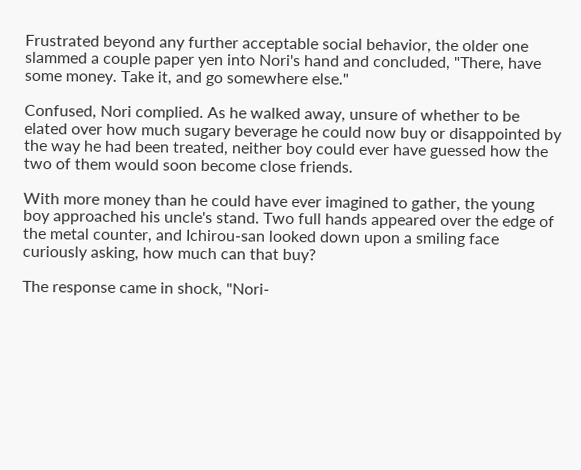Frustrated beyond any further acceptable social behavior, the older one slammed a couple paper yen into Nori's hand and concluded, "There, have some money. Take it, and go somewhere else."

Confused, Nori complied. As he walked away, unsure of whether to be elated over how much sugary beverage he could now buy or disappointed by the way he had been treated, neither boy could ever have guessed how the two of them would soon become close friends.

With more money than he could have ever imagined to gather, the young boy approached his uncle's stand. Two full hands appeared over the edge of the metal counter, and Ichirou-san looked down upon a smiling face curiously asking, how much can that buy?

The response came in shock, "Nori-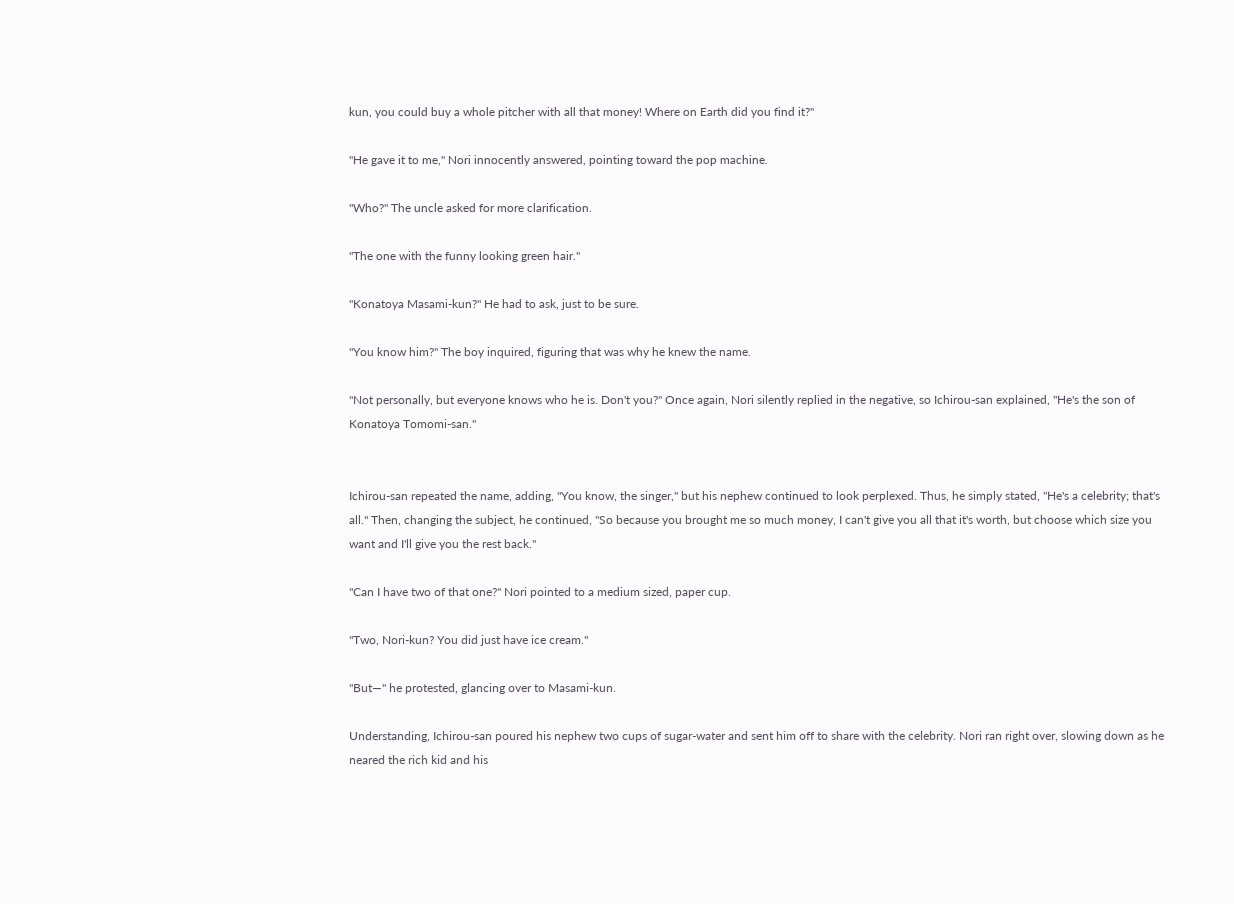kun, you could buy a whole pitcher with all that money! Where on Earth did you find it?"

"He gave it to me," Nori innocently answered, pointing toward the pop machine.

"Who?" The uncle asked for more clarification.

"The one with the funny looking green hair."

"Konatoya Masami-kun?" He had to ask, just to be sure.

"You know him?" The boy inquired, figuring that was why he knew the name.

"Not personally, but everyone knows who he is. Don't you?" Once again, Nori silently replied in the negative, so Ichirou-san explained, "He's the son of Konatoya Tomomi-san."


Ichirou-san repeated the name, adding, "You know, the singer," but his nephew continued to look perplexed. Thus, he simply stated, "He's a celebrity; that's all." Then, changing the subject, he continued, "So because you brought me so much money, I can't give you all that it's worth, but choose which size you want and I'll give you the rest back."

"Can I have two of that one?" Nori pointed to a medium sized, paper cup.

"Two, Nori-kun? You did just have ice cream."

"But—" he protested, glancing over to Masami-kun.

Understanding, Ichirou-san poured his nephew two cups of sugar-water and sent him off to share with the celebrity. Nori ran right over, slowing down as he neared the rich kid and his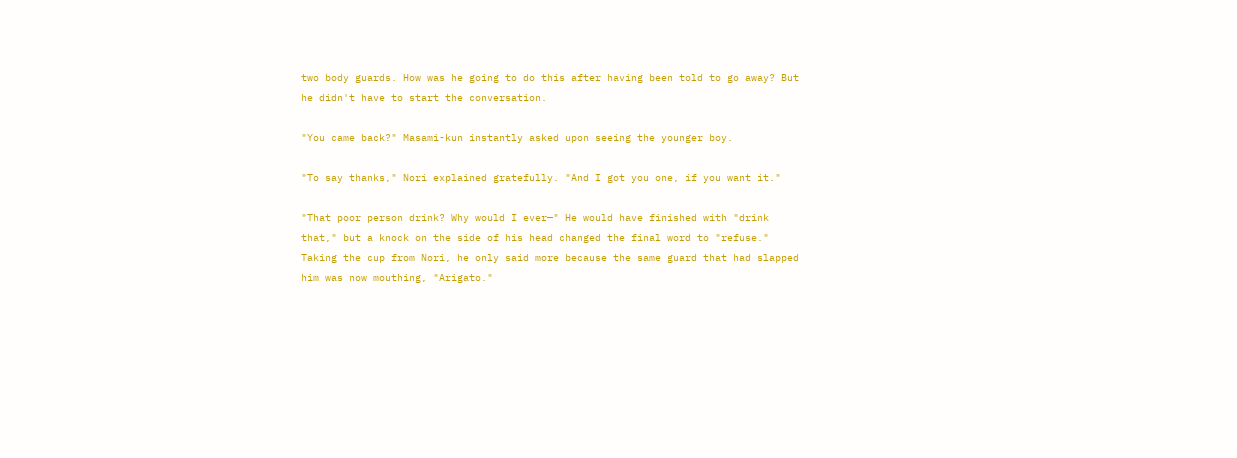two body guards. How was he going to do this after having been told to go away? But he didn't have to start the conversation.

"You came back?" Masami-kun instantly asked upon seeing the younger boy.

"To say thanks," Nori explained gratefully. "And I got you one, if you want it."

"That poor person drink? Why would I ever—" He would have finished with "drink that," but a knock on the side of his head changed the final word to "refuse." Taking the cup from Nori, he only said more because the same guard that had slapped him was now mouthing, "Arigato."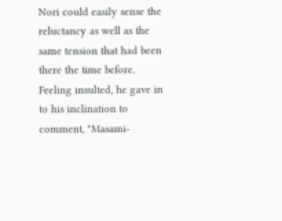Nori could easily sense the reluctancy as well as the same tension that had been there the time before. Feeling insulted, he gave in to his inclination to comment, "Masami-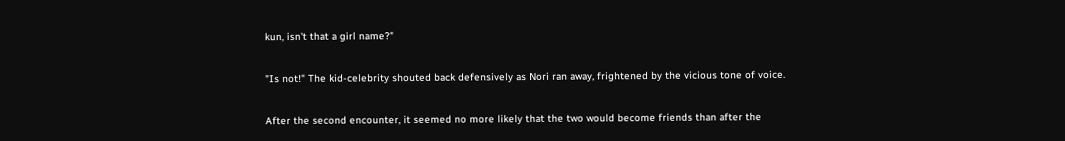kun, isn't that a girl name?"

"Is not!" The kid-celebrity shouted back defensively as Nori ran away, frightened by the vicious tone of voice.

After the second encounter, it seemed no more likely that the two would become friends than after the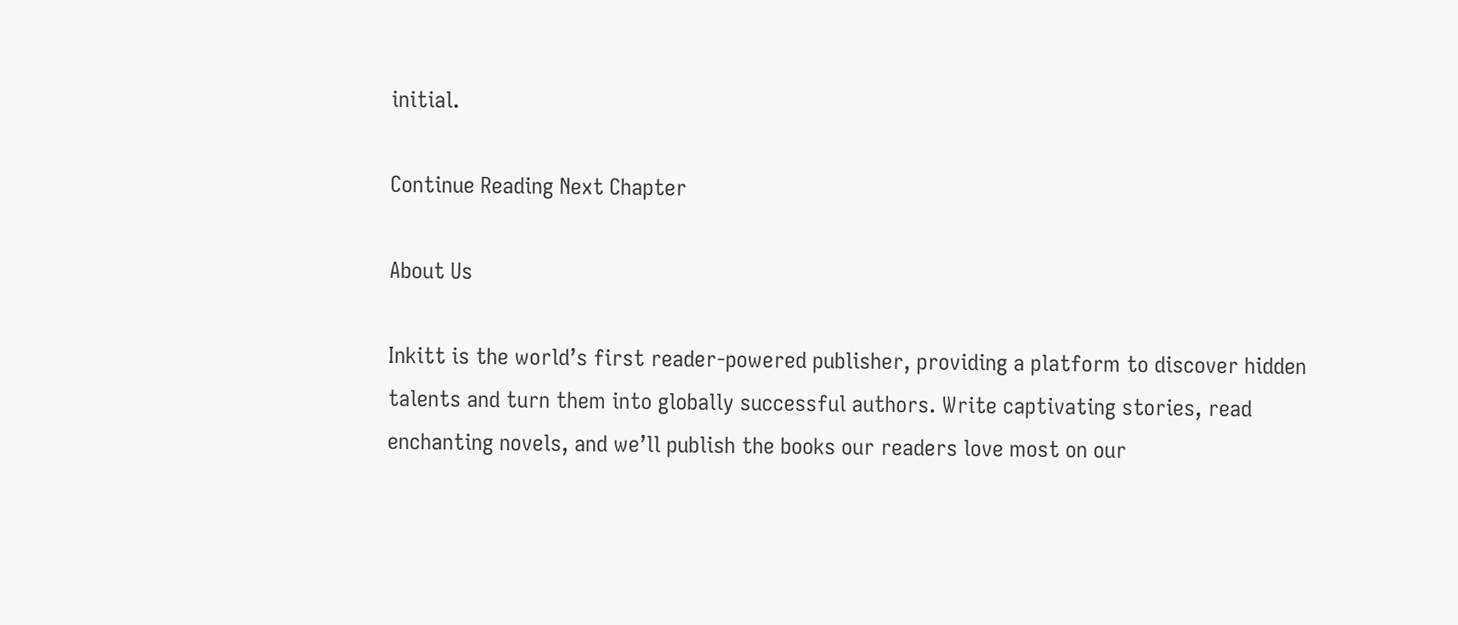initial.

Continue Reading Next Chapter

About Us

Inkitt is the world’s first reader-powered publisher, providing a platform to discover hidden talents and turn them into globally successful authors. Write captivating stories, read enchanting novels, and we’ll publish the books our readers love most on our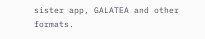sister app, GALATEA and other formats.